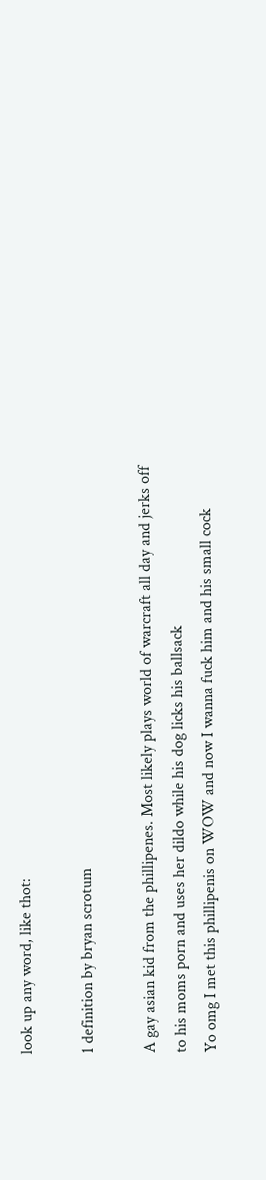look up any word, like thot:

1 definition by bryan scrotum

A gay asian kid from the phillipenes. Most likely plays world of warcraft all day and jerks off to his moms porn and uses her dildo while his dog licks his ballsack
Yo omg I met this phillipenis on WOW and now I wanna fuck him and his small cock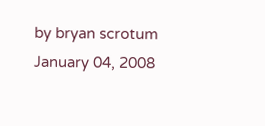by bryan scrotum January 04, 2008